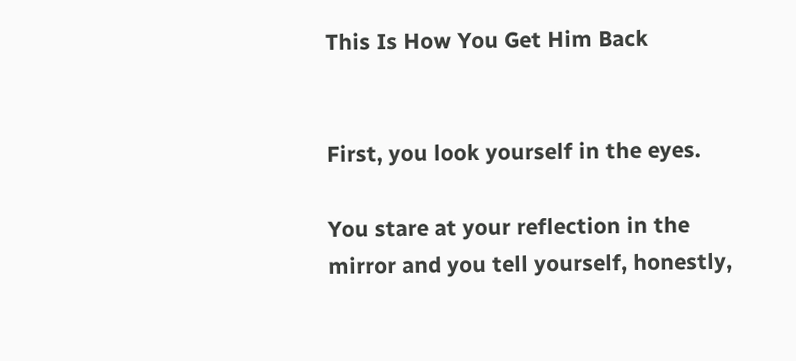This Is How You Get Him Back


First, you look yourself in the eyes.

You stare at your reflection in the mirror and you tell yourself, honestly,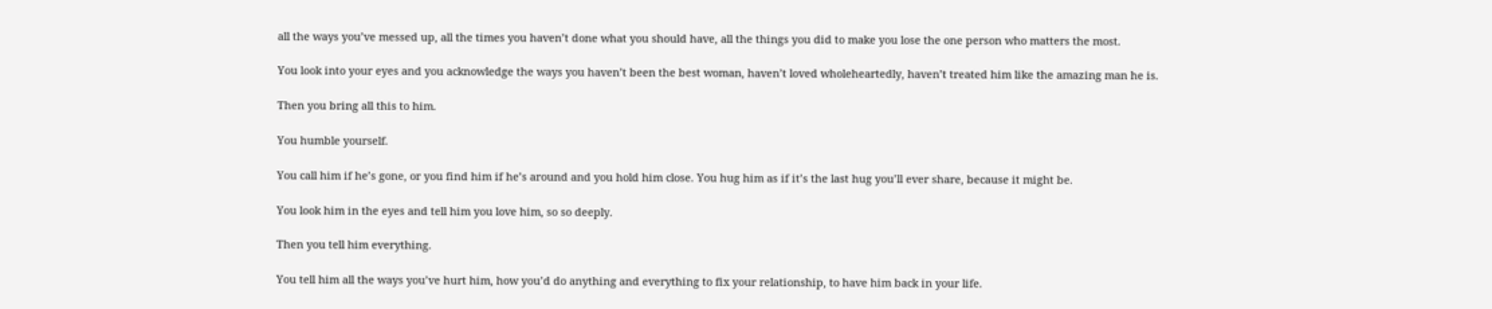all the ways you’ve messed up, all the times you haven’t done what you should have, all the things you did to make you lose the one person who matters the most.

You look into your eyes and you acknowledge the ways you haven’t been the best woman, haven’t loved wholeheartedly, haven’t treated him like the amazing man he is.

Then you bring all this to him.

You humble yourself.

You call him if he’s gone, or you find him if he’s around and you hold him close. You hug him as if it’s the last hug you’ll ever share, because it might be.

You look him in the eyes and tell him you love him, so so deeply.

Then you tell him everything.

You tell him all the ways you’ve hurt him, how you’d do anything and everything to fix your relationship, to have him back in your life.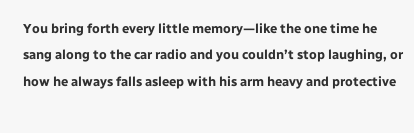You bring forth every little memory—like the one time he sang along to the car radio and you couldn’t stop laughing, or how he always falls asleep with his arm heavy and protective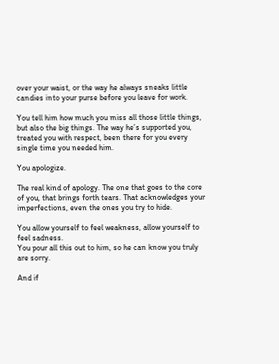over your waist, or the way he always sneaks little candies into your purse before you leave for work.

You tell him how much you miss all those little things, but also the big things. The way he’s supported you, treated you with respect, been there for you every single time you needed him.

You apologize.

The real kind of apology. The one that goes to the core of you, that brings forth tears. That acknowledges your imperfections, even the ones you try to hide.

You allow yourself to feel weakness, allow yourself to feel sadness.
You pour all this out to him, so he can know you truly are sorry.

And if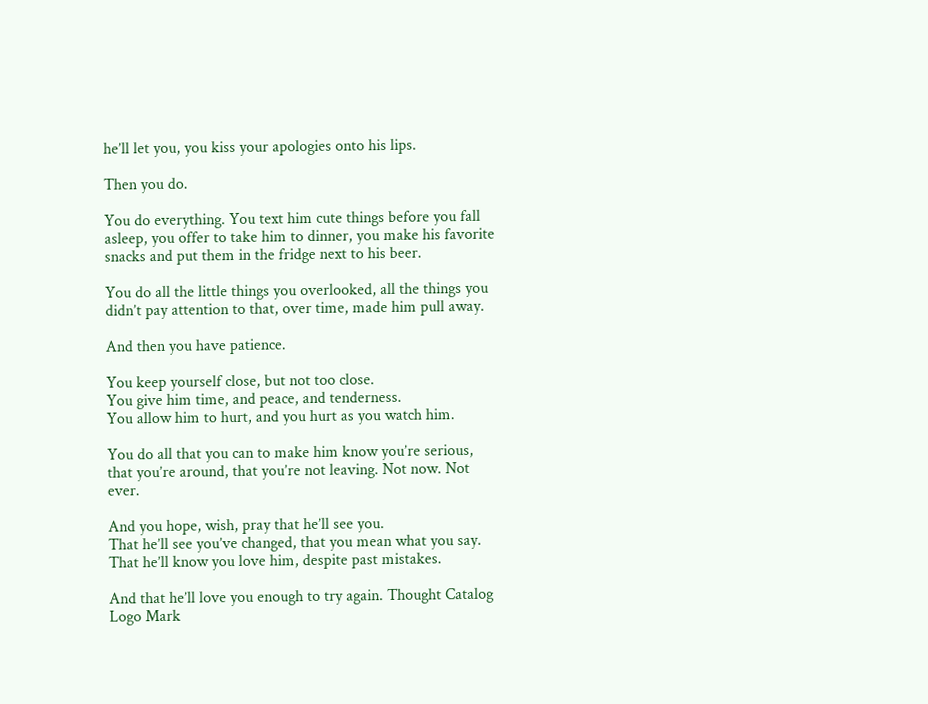he’ll let you, you kiss your apologies onto his lips.

Then you do.

You do everything. You text him cute things before you fall asleep, you offer to take him to dinner, you make his favorite snacks and put them in the fridge next to his beer.

You do all the little things you overlooked, all the things you didn’t pay attention to that, over time, made him pull away.

And then you have patience.

You keep yourself close, but not too close.
You give him time, and peace, and tenderness.
You allow him to hurt, and you hurt as you watch him.

You do all that you can to make him know you’re serious, that you’re around, that you’re not leaving. Not now. Not ever.

And you hope, wish, pray that he’ll see you.
That he’ll see you’ve changed, that you mean what you say.
That he’ll know you love him, despite past mistakes.

And that he’ll love you enough to try again. Thought Catalog Logo Mark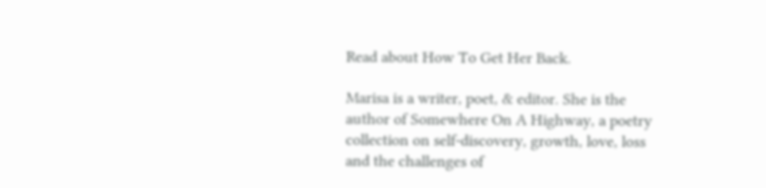Read about How To Get Her Back.

Marisa is a writer, poet, & editor. She is the author of Somewhere On A Highway, a poetry collection on self-discovery, growth, love, loss and the challenges of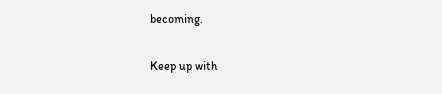becoming.

Keep up with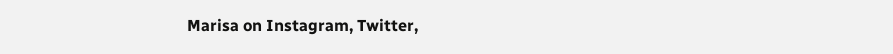Marisa on Instagram, Twitter,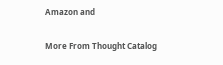Amazon and

More From Thought Catalog